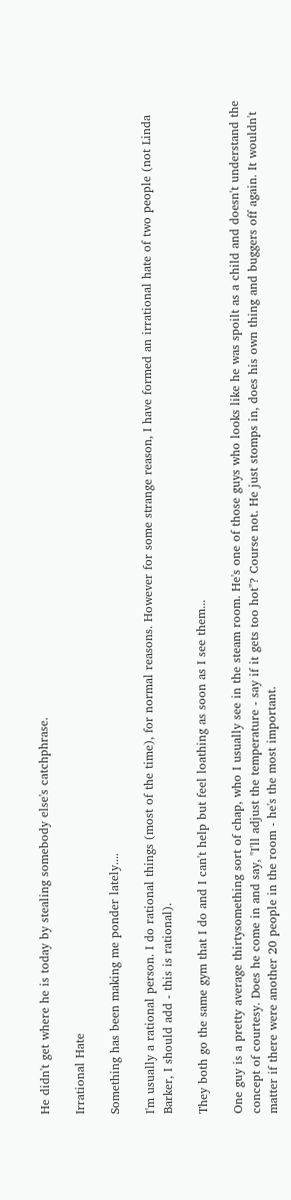He didn't get where he is today by stealing somebody else's catchphrase.

Irrational Hate

Something has been making me ponder lately....

I'm usually a rational person. I do rational things (most of the time), for normal reasons. However for some strange reason, I have formed an irrational hate of two people (not Linda Barker, I should add - this is rational).

They both go the same gym that I do and I can't help but feel loathing as soon as I see them...

One guy is a pretty average thirtysomething sort of chap, who I usually see in the steam room. He's one of those guys who looks like he was spoilt as a child and doesn't understand the concept of courtesy. Does he come in and say, "I'll adjust the temperature - say if it gets too hot"? Course not. He just stomps in, does his own thing and buggers off again. It wouldn't matter if there were another 20 people in the room - he's the most important.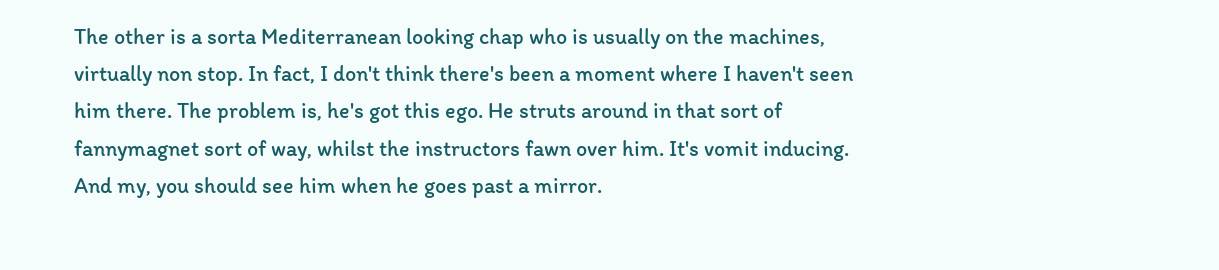The other is a sorta Mediterranean looking chap who is usually on the machines, virtually non stop. In fact, I don't think there's been a moment where I haven't seen him there. The problem is, he's got this ego. He struts around in that sort of fannymagnet sort of way, whilst the instructors fawn over him. It's vomit inducing. And my, you should see him when he goes past a mirror.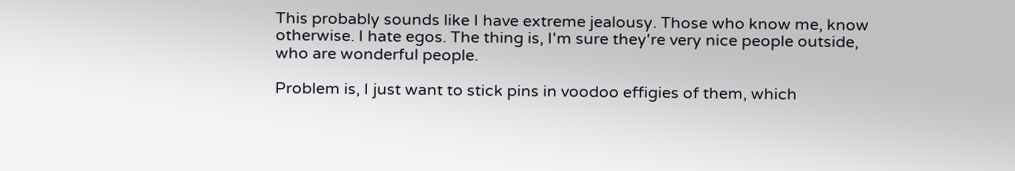This probably sounds like I have extreme jealousy. Those who know me, know otherwise. I hate egos. The thing is, I'm sure they're very nice people outside, who are wonderful people.

Problem is, I just want to stick pins in voodoo effigies of them, which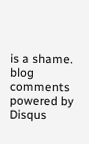is a shame.
blog comments powered by Disqus